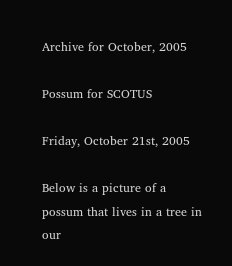Archive for October, 2005

Possum for SCOTUS

Friday, October 21st, 2005

Below is a picture of a possum that lives in a tree in our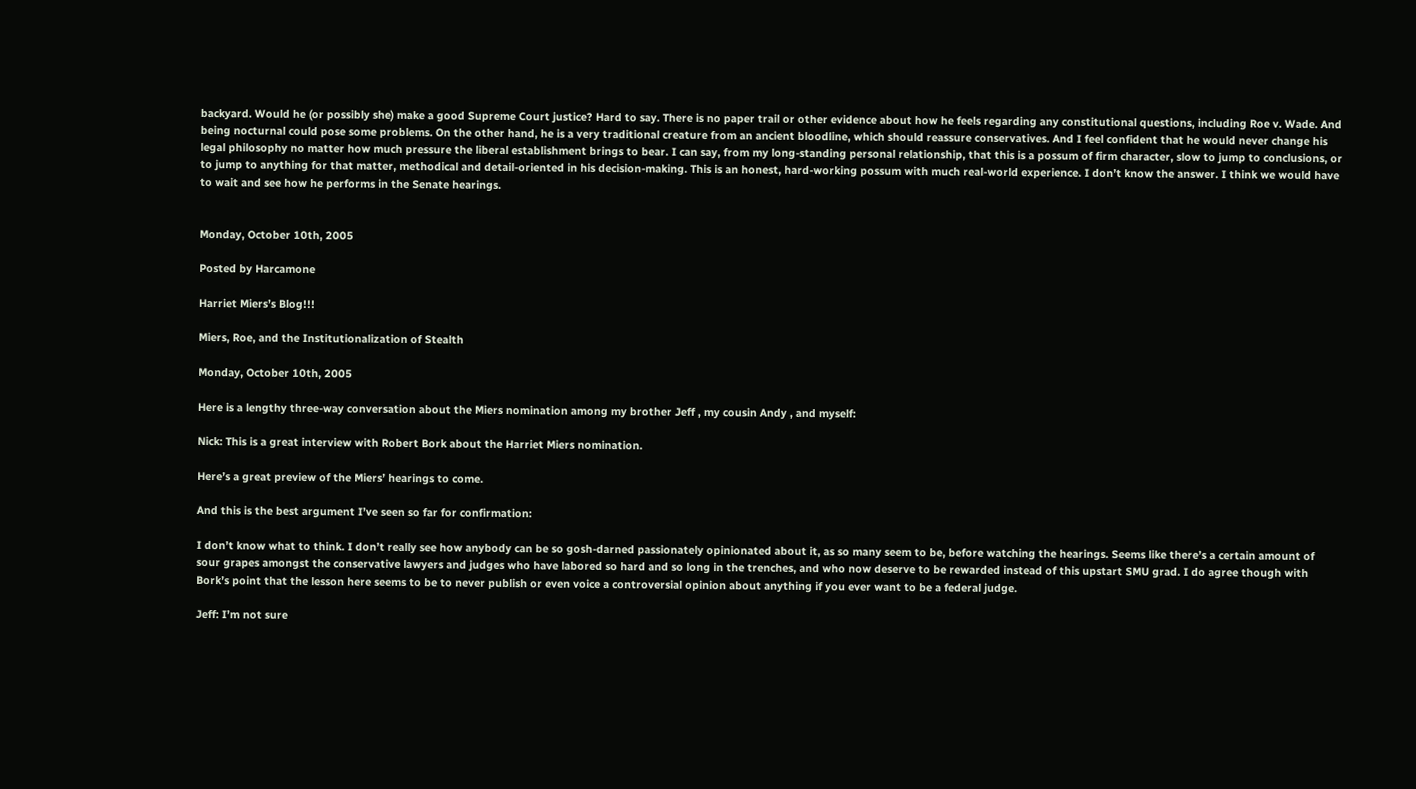backyard. Would he (or possibly she) make a good Supreme Court justice? Hard to say. There is no paper trail or other evidence about how he feels regarding any constitutional questions, including Roe v. Wade. And being nocturnal could pose some problems. On the other hand, he is a very traditional creature from an ancient bloodline, which should reassure conservatives. And I feel confident that he would never change his legal philosophy no matter how much pressure the liberal establishment brings to bear. I can say, from my long-standing personal relationship, that this is a possum of firm character, slow to jump to conclusions, or to jump to anything for that matter, methodical and detail-oriented in his decision-making. This is an honest, hard-working possum with much real-world experience. I don’t know the answer. I think we would have to wait and see how he performs in the Senate hearings.


Monday, October 10th, 2005

Posted by Harcamone

Harriet Miers’s Blog!!!

Miers, Roe, and the Institutionalization of Stealth

Monday, October 10th, 2005

Here is a lengthy three-way conversation about the Miers nomination among my brother Jeff , my cousin Andy , and myself:

Nick: This is a great interview with Robert Bork about the Harriet Miers nomination.

Here’s a great preview of the Miers’ hearings to come.

And this is the best argument I’ve seen so far for confirmation:

I don’t know what to think. I don’t really see how anybody can be so gosh-darned passionately opinionated about it, as so many seem to be, before watching the hearings. Seems like there’s a certain amount of sour grapes amongst the conservative lawyers and judges who have labored so hard and so long in the trenches, and who now deserve to be rewarded instead of this upstart SMU grad. I do agree though with Bork’s point that the lesson here seems to be to never publish or even voice a controversial opinion about anything if you ever want to be a federal judge.

Jeff: I’m not sure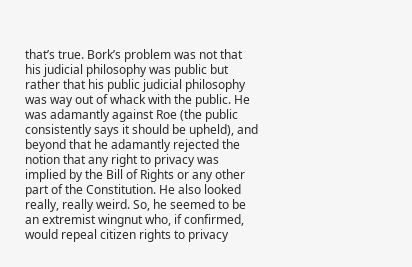that’s true. Bork’s problem was not that his judicial philosophy was public but rather that his public judicial philosophy was way out of whack with the public. He was adamantly against Roe (the public consistently says it should be upheld), and beyond that he adamantly rejected the notion that any right to privacy was implied by the Bill of Rights or any other part of the Constitution. He also looked really, really weird. So, he seemed to be an extremist wingnut who, if confirmed, would repeal citizen rights to privacy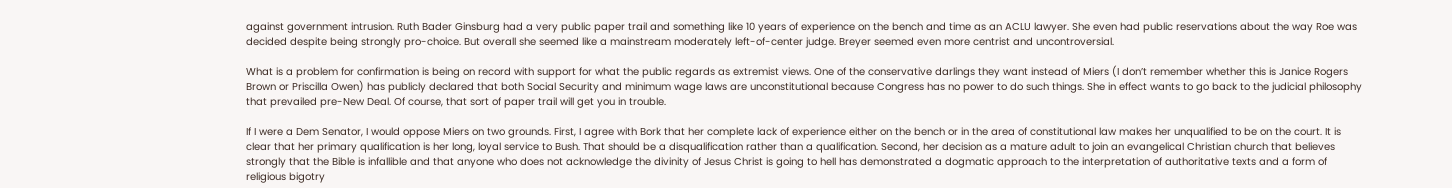against government intrusion. Ruth Bader Ginsburg had a very public paper trail and something like 10 years of experience on the bench and time as an ACLU lawyer. She even had public reservations about the way Roe was decided despite being strongly pro-choice. But overall she seemed like a mainstream moderately left-of-center judge. Breyer seemed even more centrist and uncontroversial.

What is a problem for confirmation is being on record with support for what the public regards as extremist views. One of the conservative darlings they want instead of Miers (I don’t remember whether this is Janice Rogers Brown or Priscilla Owen) has publicly declared that both Social Security and minimum wage laws are unconstitutional because Congress has no power to do such things. She in effect wants to go back to the judicial philosophy that prevailed pre-New Deal. Of course, that sort of paper trail will get you in trouble.

If I were a Dem Senator, I would oppose Miers on two grounds. First, I agree with Bork that her complete lack of experience either on the bench or in the area of constitutional law makes her unqualified to be on the court. It is clear that her primary qualification is her long, loyal service to Bush. That should be a disqualification rather than a qualification. Second, her decision as a mature adult to join an evangelical Christian church that believes strongly that the Bible is infallible and that anyone who does not acknowledge the divinity of Jesus Christ is going to hell has demonstrated a dogmatic approach to the interpretation of authoritative texts and a form of religious bigotry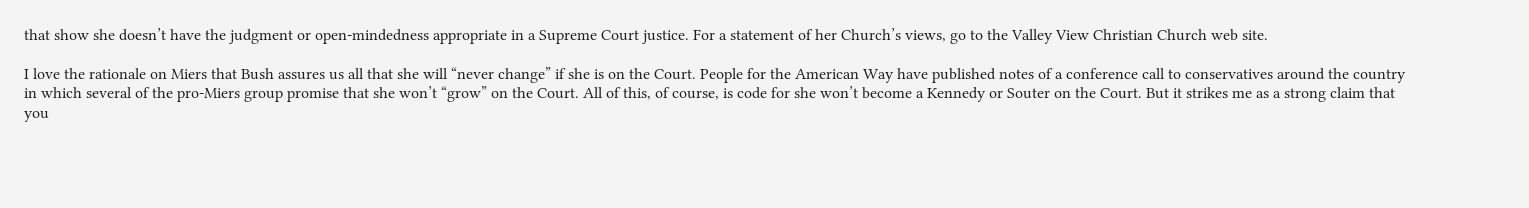that show she doesn’t have the judgment or open-mindedness appropriate in a Supreme Court justice. For a statement of her Church’s views, go to the Valley View Christian Church web site.

I love the rationale on Miers that Bush assures us all that she will “never change” if she is on the Court. People for the American Way have published notes of a conference call to conservatives around the country in which several of the pro-Miers group promise that she won’t “grow” on the Court. All of this, of course, is code for she won’t become a Kennedy or Souter on the Court. But it strikes me as a strong claim that you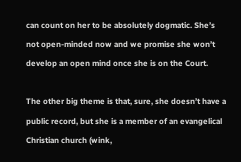can count on her to be absolutely dogmatic. She’s not open-minded now and we promise she won’t develop an open mind once she is on the Court.

The other big theme is that, sure, she doesn’t have a public record, but she is a member of an evangelical Christian church (wink,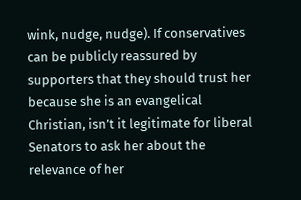wink, nudge, nudge). If conservatives can be publicly reassured by supporters that they should trust her because she is an evangelical Christian, isn’t it legitimate for liberal Senators to ask her about the relevance of her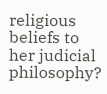religious beliefs to her judicial philosophy?